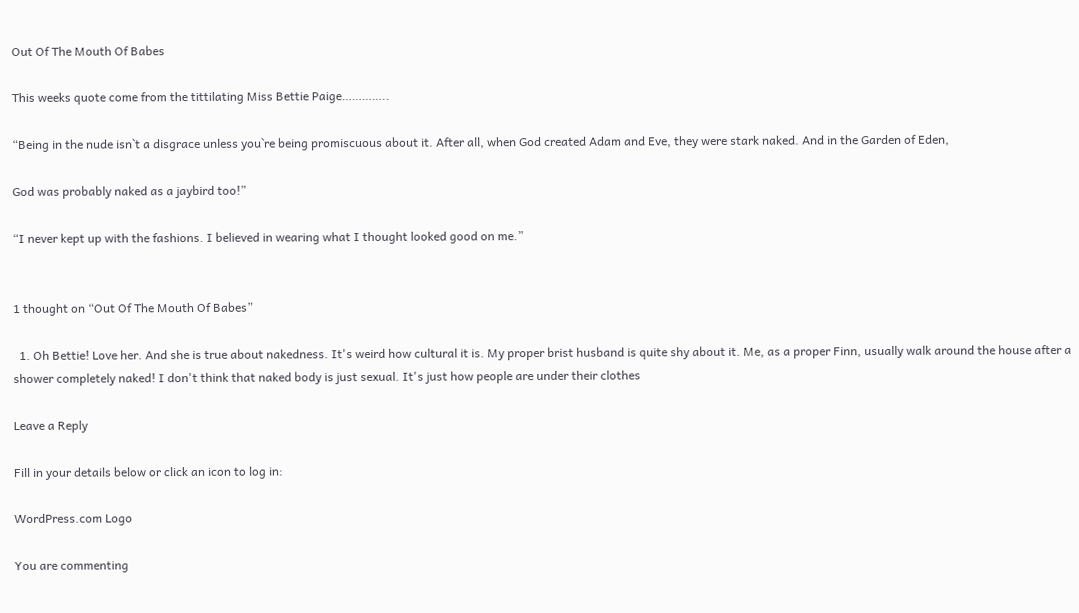Out Of The Mouth Of Babes

This weeks quote come from the tittilating Miss Bettie Paige…………..

“Being in the nude isn`t a disgrace unless you`re being promiscuous about it. After all, when God created Adam and Eve, they were stark naked. And in the Garden of Eden,

God was probably naked as a jaybird too!”

“I never kept up with the fashions. I believed in wearing what I thought looked good on me.”


1 thought on “Out Of The Mouth Of Babes”

  1. Oh Bettie! Love her. And she is true about nakedness. It's weird how cultural it is. My proper brist husband is quite shy about it. Me, as a proper Finn, usually walk around the house after a shower completely naked! I don't think that naked body is just sexual. It's just how people are under their clothes

Leave a Reply

Fill in your details below or click an icon to log in:

WordPress.com Logo

You are commenting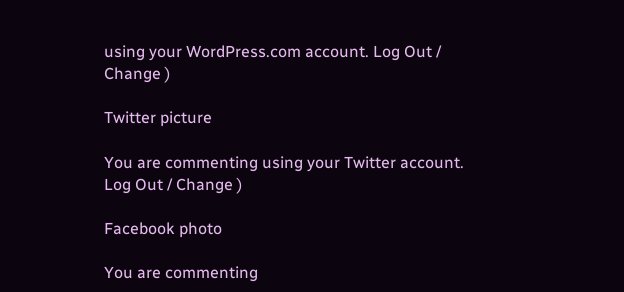using your WordPress.com account. Log Out / Change )

Twitter picture

You are commenting using your Twitter account. Log Out / Change )

Facebook photo

You are commenting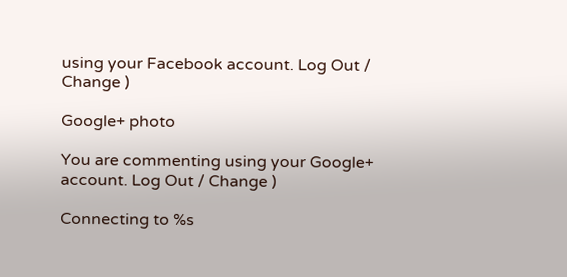using your Facebook account. Log Out / Change )

Google+ photo

You are commenting using your Google+ account. Log Out / Change )

Connecting to %s